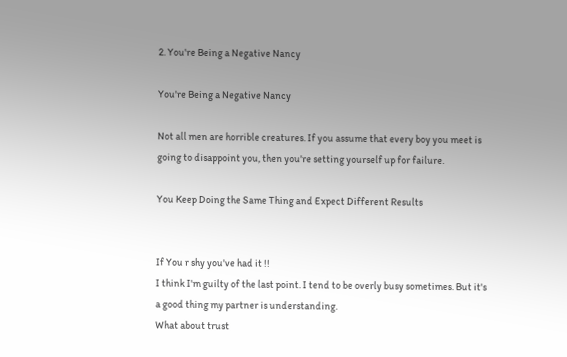2. You're Being a Negative Nancy

You're Being a Negative Nancy

Not all men are horrible creatures. If you assume that every boy you meet is going to disappoint you, then you're setting yourself up for failure.

You Keep Doing the Same Thing and Expect Different Results


If You r shy you've had it !!
I think I'm guilty of the last point. I tend to be overly busy sometimes. But it's a good thing my partner is understanding.
What about trust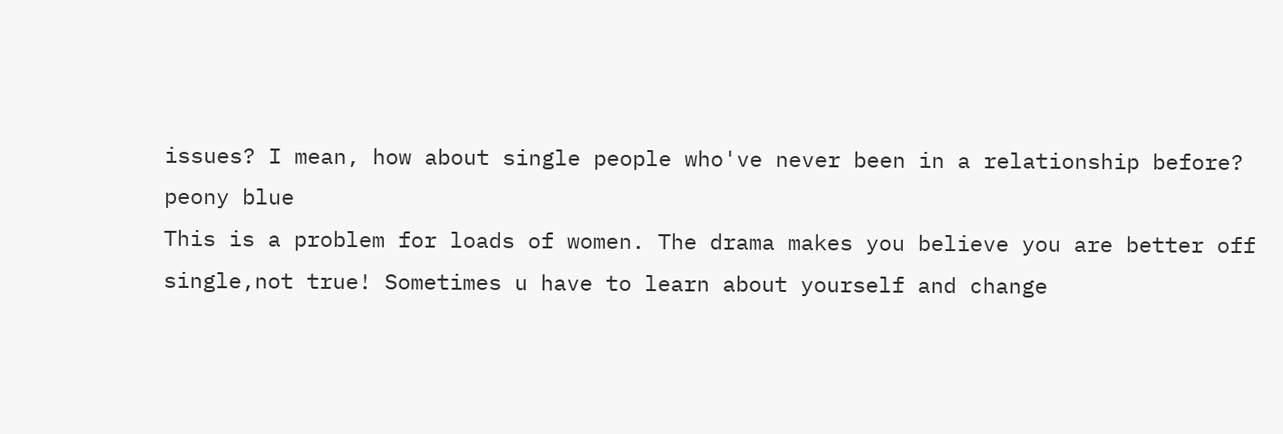issues? I mean, how about single people who've never been in a relationship before?
peony blue
This is a problem for loads of women. The drama makes you believe you are better off single,not true! Sometimes u have to learn about yourself and change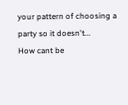your pattern of choosing a party so it doesn't...
How cant be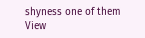shyness one of them
View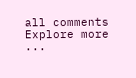all comments
Explore more ...